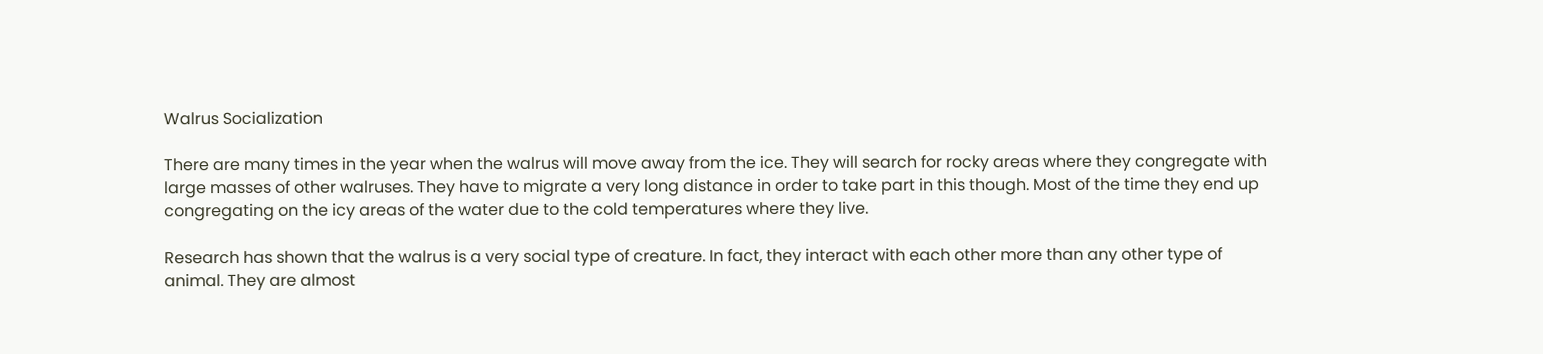Walrus Socialization

There are many times in the year when the walrus will move away from the ice. They will search for rocky areas where they congregate with large masses of other walruses. They have to migrate a very long distance in order to take part in this though. Most of the time they end up congregating on the icy areas of the water due to the cold temperatures where they live.

Research has shown that the walrus is a very social type of creature. In fact, they interact with each other more than any other type of animal. They are almost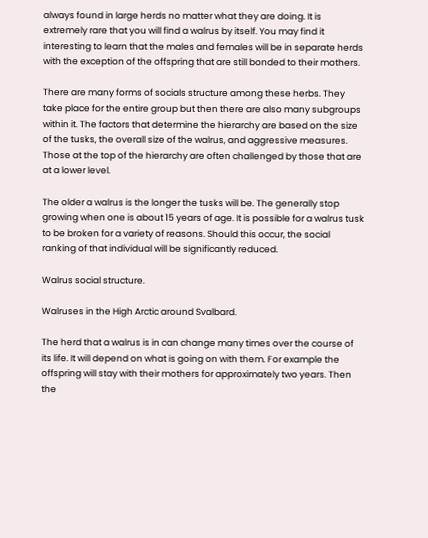always found in large herds no matter what they are doing. It is extremely rare that you will find a walrus by itself. You may find it interesting to learn that the males and females will be in separate herds with the exception of the offspring that are still bonded to their mothers.

There are many forms of socials structure among these herbs. They take place for the entire group but then there are also many subgroups within it. The factors that determine the hierarchy are based on the size of the tusks, the overall size of the walrus, and aggressive measures. Those at the top of the hierarchy are often challenged by those that are at a lower level.

The older a walrus is the longer the tusks will be. The generally stop growing when one is about 15 years of age. It is possible for a walrus tusk to be broken for a variety of reasons. Should this occur, the social ranking of that individual will be significantly reduced.

Walrus social structure.

Walruses in the High Arctic around Svalbard.

The herd that a walrus is in can change many times over the course of its life. It will depend on what is going on with them. For example the offspring will stay with their mothers for approximately two years. Then the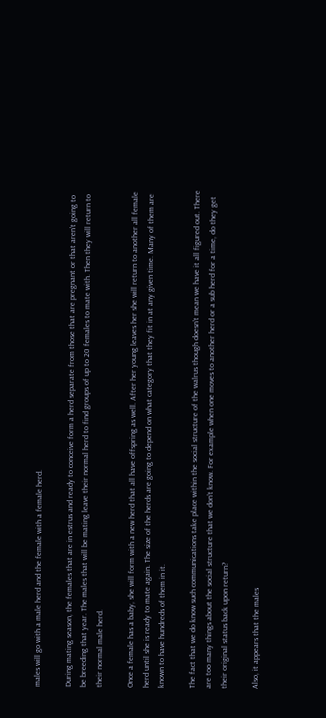males will go with a male herd and the female with a female herd.

During mating season, the females that are in estrus and ready to conceive form a herd separate from those that are pregnant or that aren’t going to be breeding that year. The males that will be mating leave their normal herd to find groups of up to 20 females to mate with. Then they will return to their normal male herd.

Once a female has a baby, she will form with a new herd that all have offspring as well. After her young leaves her she will return to another all female herd until she is ready to mate again. The size of the herds are going to depend on what category that they fit in at any given time. Many of them are known to have hundreds of them in it.

The fact that we do know such communications take place within the social structure of the walrus though doesn’t mean we have it all figured out. There are too many things about the social structure that we don’t know. For example when one moves to another herd or a sub herd for a time, do they get their original status back upon return?

Also, it appears that the males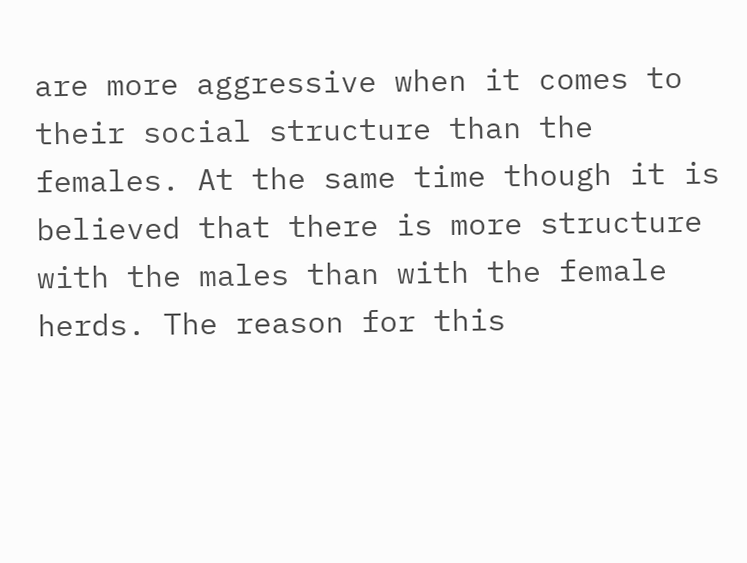are more aggressive when it comes to their social structure than the females. At the same time though it is believed that there is more structure with the males than with the female herds. The reason for this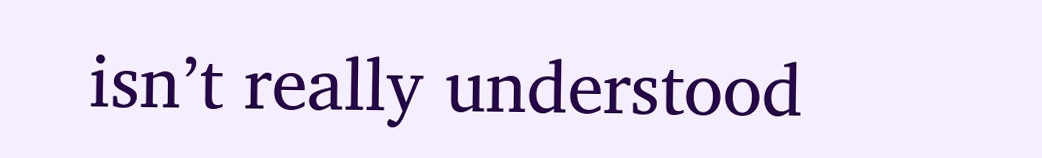isn’t really understood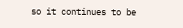so it continues to be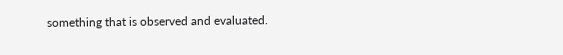something that is observed and evaluated.